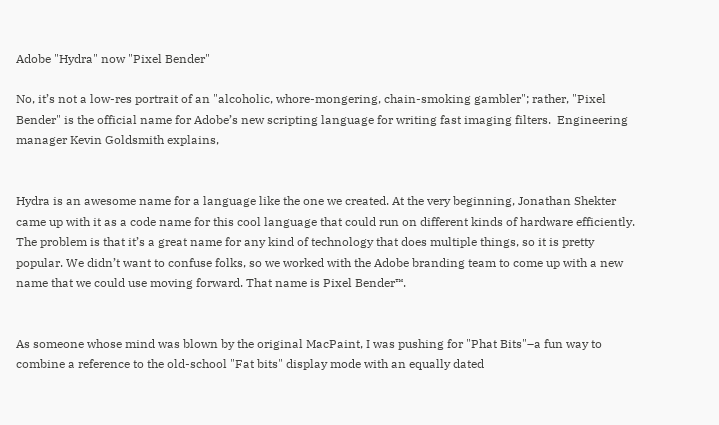Adobe "Hydra" now "Pixel Bender"

No, it’s not a low-res portrait of an "alcoholic, whore-mongering, chain-smoking gambler"; rather, "Pixel Bender" is the official name for Adobe’s new scripting language for writing fast imaging filters.  Engineering manager Kevin Goldsmith explains,


Hydra is an awesome name for a language like the one we created. At the very beginning, Jonathan Shekter came up with it as a code name for this cool language that could run on different kinds of hardware efficiently. The problem is that it’s a great name for any kind of technology that does multiple things, so it is pretty popular. We didn’t want to confuse folks, so we worked with the Adobe branding team to come up with a new name that we could use moving forward. That name is Pixel Bender™.


As someone whose mind was blown by the original MacPaint, I was pushing for "Phat Bits"–a fun way to combine a reference to the old-school "Fat bits" display mode with an equally dated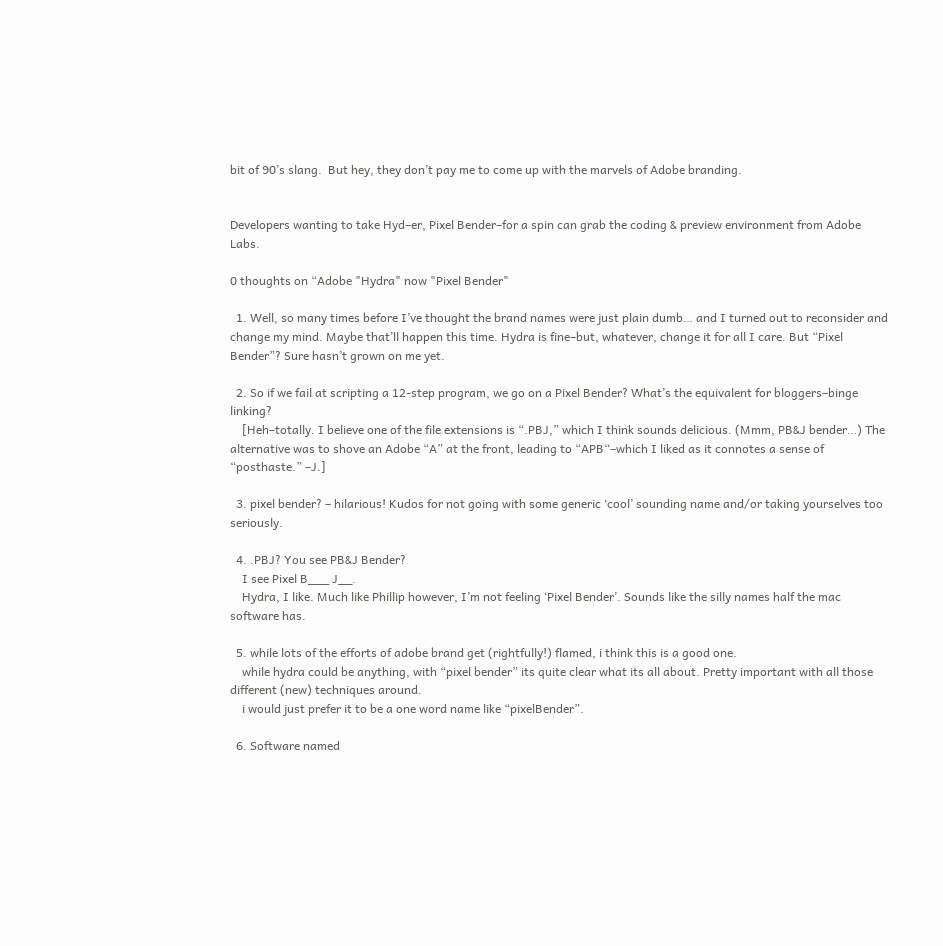bit of 90’s slang.  But hey, they don’t pay me to come up with the marvels of Adobe branding.


Developers wanting to take Hyd–er, Pixel Bender–for a spin can grab the coding & preview environment from Adobe Labs.

0 thoughts on “Adobe "Hydra" now "Pixel Bender"

  1. Well, so many times before I’ve thought the brand names were just plain dumb… and I turned out to reconsider and change my mind. Maybe that’ll happen this time. Hydra is fine–but, whatever, change it for all I care. But “Pixel Bender”? Sure hasn’t grown on me yet.

  2. So if we fail at scripting a 12-step program, we go on a Pixel Bender? What’s the equivalent for bloggers–binge linking?
    [Heh–totally. I believe one of the file extensions is “.PBJ,” which I think sounds delicious. (Mmm, PB&J bender…) The alternative was to shove an Adobe “A” at the front, leading to “APB“–which I liked as it connotes a sense of “posthaste.” –J.]

  3. pixel bender? – hilarious! Kudos for not going with some generic ‘cool’ sounding name and/or taking yourselves too seriously.

  4. .PBJ? You see PB&J Bender?
    I see Pixel B___ J__.
    Hydra, I like. Much like Phillip however, I’m not feeling ‘Pixel Bender’. Sounds like the silly names half the mac software has.

  5. while lots of the efforts of adobe brand get (rightfully!) flamed, i think this is a good one.
    while hydra could be anything, with “pixel bender” its quite clear what its all about. Pretty important with all those different (new) techniques around.
    i would just prefer it to be a one word name like “pixelBender”.

  6. Software named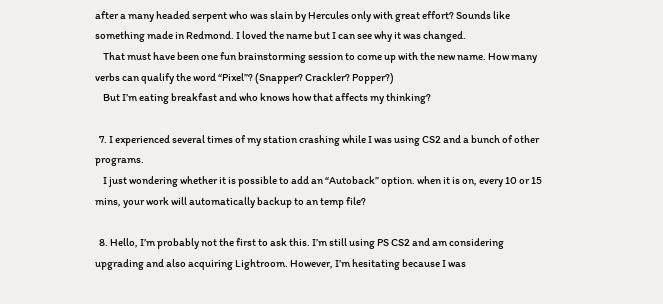after a many headed serpent who was slain by Hercules only with great effort? Sounds like something made in Redmond. I loved the name but I can see why it was changed.
    That must have been one fun brainstorming session to come up with the new name. How many verbs can qualify the word “Pixel”? (Snapper? Crackler? Popper?)
    But I’m eating breakfast and who knows how that affects my thinking?

  7. I experienced several times of my station crashing while I was using CS2 and a bunch of other programs.
    I just wondering whether it is possible to add an “Autoback” option. when it is on, every 10 or 15 mins, your work will automatically backup to an temp file?

  8. Hello, I’m probably not the first to ask this. I’m still using PS CS2 and am considering upgrading and also acquiring Lightroom. However, I’m hesitating because I was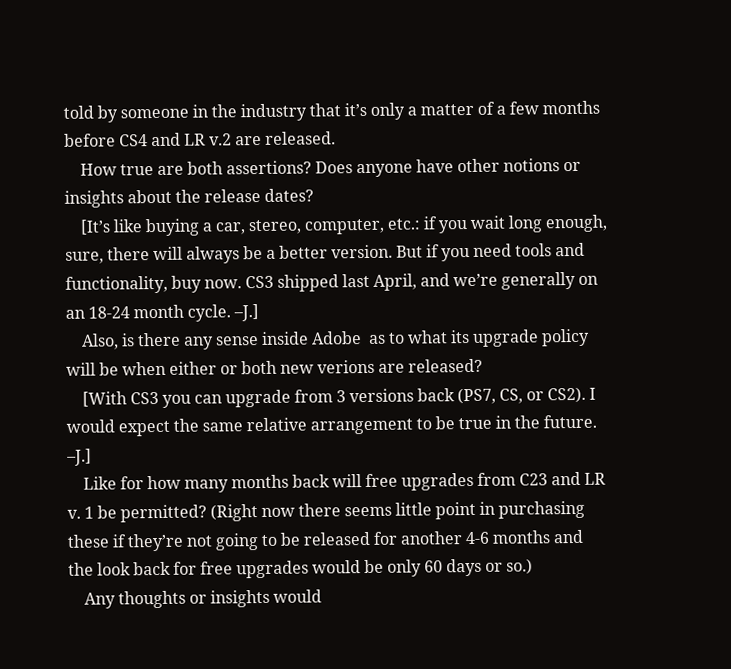told by someone in the industry that it’s only a matter of a few months before CS4 and LR v.2 are released.
    How true are both assertions? Does anyone have other notions or insights about the release dates?
    [It’s like buying a car, stereo, computer, etc.: if you wait long enough, sure, there will always be a better version. But if you need tools and functionality, buy now. CS3 shipped last April, and we’re generally on an 18-24 month cycle. –J.]
    Also, is there any sense inside Adobe  as to what its upgrade policy will be when either or both new verions are released?
    [With CS3 you can upgrade from 3 versions back (PS7, CS, or CS2). I would expect the same relative arrangement to be true in the future. –J.]
    Like for how many months back will free upgrades from C23 and LR v. 1 be permitted? (Right now there seems little point in purchasing these if they’re not going to be released for another 4-6 months and the look back for free upgrades would be only 60 days or so.)
    Any thoughts or insights would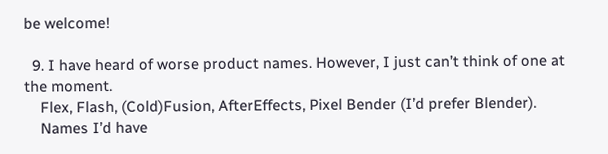be welcome!

  9. I have heard of worse product names. However, I just can’t think of one at the moment.
    Flex, Flash, (Cold)Fusion, AfterEffects, Pixel Bender (I’d prefer Blender).
    Names I’d have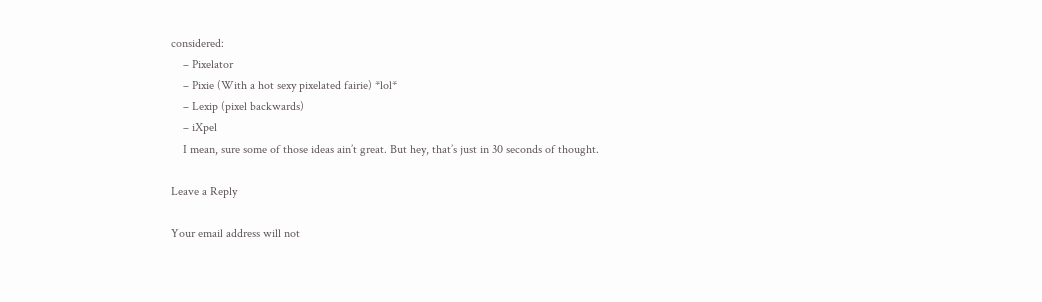considered:
    – Pixelator
    – Pixie (With a hot sexy pixelated fairie) *lol*
    – Lexip (pixel backwards)
    – iXpel
    I mean, sure some of those ideas ain’t great. But hey, that’s just in 30 seconds of thought.

Leave a Reply

Your email address will not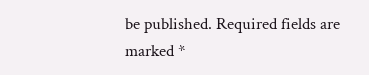be published. Required fields are marked *